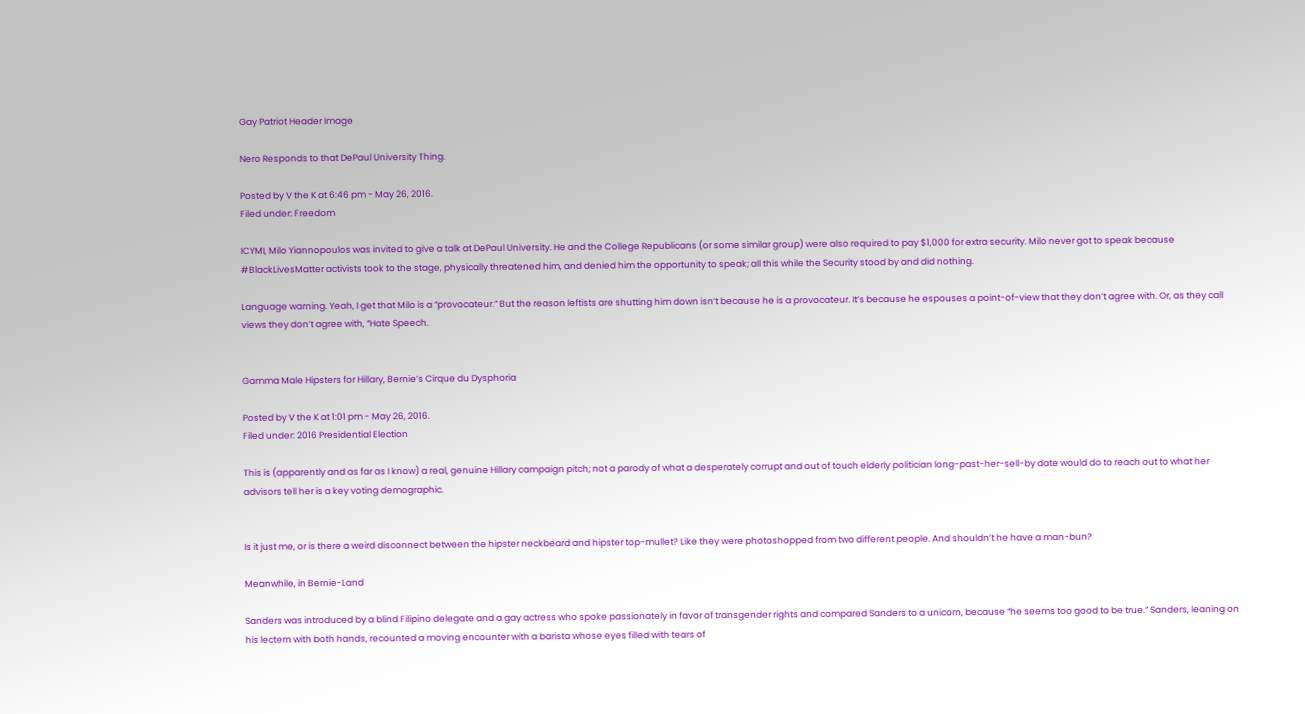Gay Patriot Header Image

Nero Responds to that DePaul University Thing.

Posted by V the K at 6:46 pm - May 26, 2016.
Filed under: Freedom

ICYMI, Milo Yiannopoulos was invited to give a talk at DePaul University. He and the College Republicans (or some similar group) were also required to pay $1,000 for extra security. Milo never got to speak because #BlackLivesMatter activists took to the stage, physically threatened him, and denied him the opportunity to speak; all this while the Security stood by and did nothing.

Language warning. Yeah, I get that Milo is a “provocateur.” But the reason leftists are shutting him down isn’t because he is a provocateur. It’s because he espouses a point-of-view that they don’t agree with. Or, as they call views they don’t agree with, “Hate Speech.


Gamma Male Hipsters for Hillary, Bernie’s Cirque du Dysphoria

Posted by V the K at 1:01 pm - May 26, 2016.
Filed under: 2016 Presidential Election

This is (apparently and as far as I know) a real, genuine Hillary campaign pitch; not a parody of what a desperately corrupt and out of touch elderly politician long-past-her-sell-by date would do to reach out to what her advisors tell her is a key voting demographic.


Is it just me, or is there a weird disconnect between the hipster neckbeard and hipster top-mullet? Like they were photoshopped from two different people. And shouldn’t he have a man-bun?

Meanwhile, in Bernie-Land

Sanders was introduced by a blind Filipino delegate and a gay actress who spoke passionately in favor of transgender rights and compared Sanders to a unicorn, because “he seems too good to be true.” Sanders, leaning on his lectern with both hands, recounted a moving encounter with a barista whose eyes filled with tears of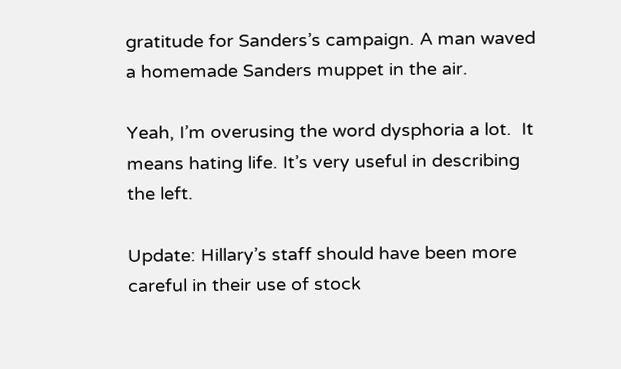gratitude for Sanders’s campaign. A man waved a homemade Sanders muppet in the air.

Yeah, I’m overusing the word dysphoria a lot.  It means hating life. It’s very useful in describing the left.

Update: Hillary’s staff should have been more careful in their use of stock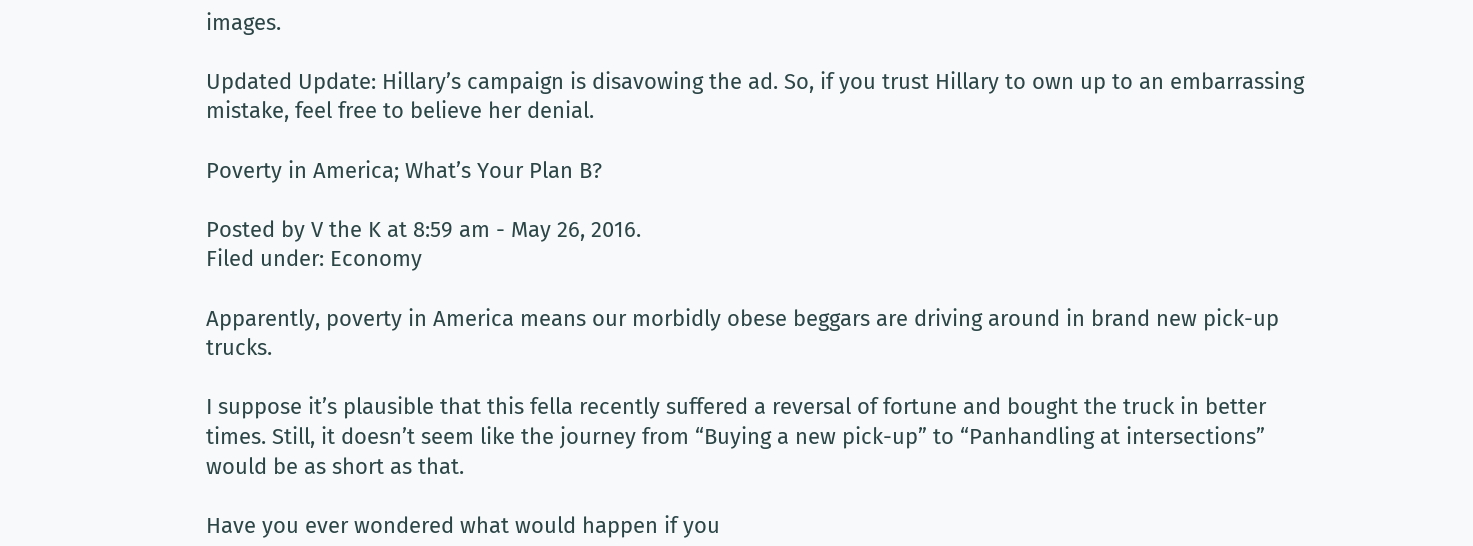images.

Updated Update: Hillary’s campaign is disavowing the ad. So, if you trust Hillary to own up to an embarrassing mistake, feel free to believe her denial.

Poverty in America; What’s Your Plan B?

Posted by V the K at 8:59 am - May 26, 2016.
Filed under: Economy

Apparently, poverty in America means our morbidly obese beggars are driving around in brand new pick-up trucks.

I suppose it’s plausible that this fella recently suffered a reversal of fortune and bought the truck in better times. Still, it doesn’t seem like the journey from “Buying a new pick-up” to “Panhandling at intersections” would be as short as that.

Have you ever wondered what would happen if you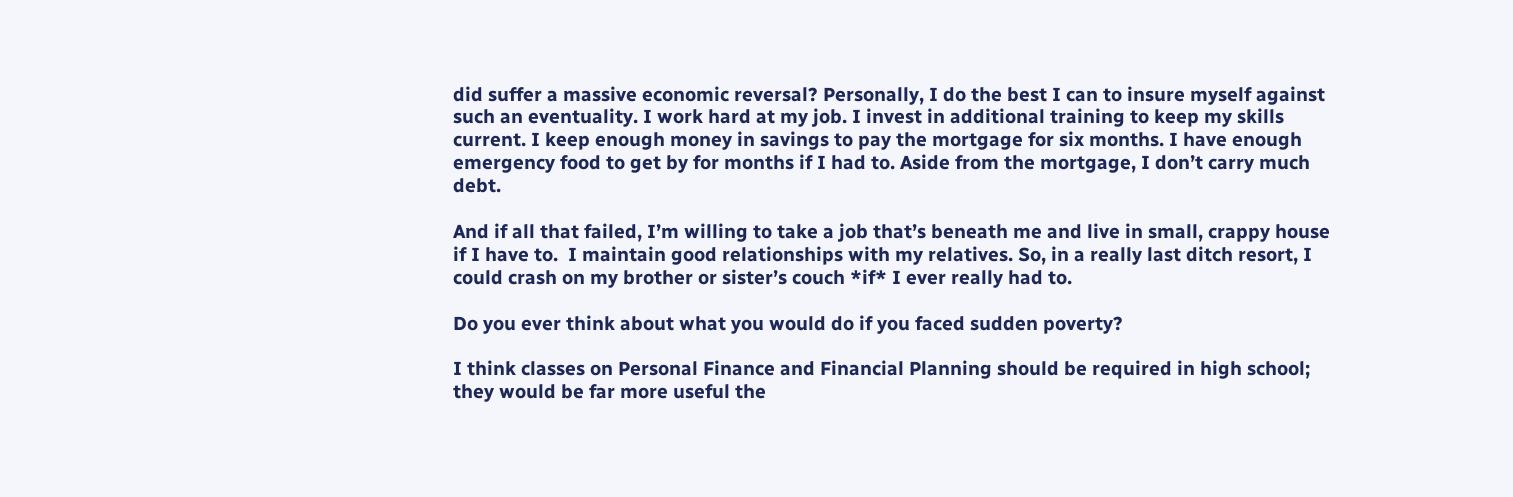did suffer a massive economic reversal? Personally, I do the best I can to insure myself against such an eventuality. I work hard at my job. I invest in additional training to keep my skills current. I keep enough money in savings to pay the mortgage for six months. I have enough emergency food to get by for months if I had to. Aside from the mortgage, I don’t carry much debt.

And if all that failed, I’m willing to take a job that’s beneath me and live in small, crappy house if I have to.  I maintain good relationships with my relatives. So, in a really last ditch resort, I could crash on my brother or sister’s couch *if* I ever really had to.

Do you ever think about what you would do if you faced sudden poverty?

I think classes on Personal Finance and Financial Planning should be required in high school; they would be far more useful the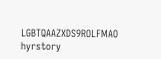LGBTQAAZXDS9ROLFMAO hyrstory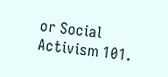or Social Activism 101.